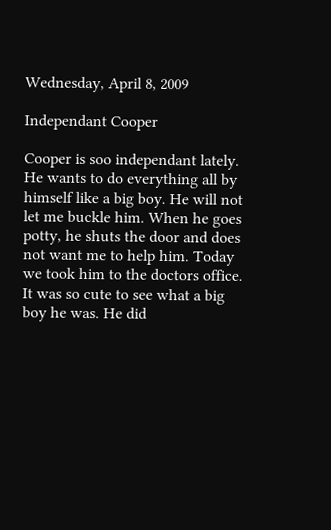Wednesday, April 8, 2009

Independant Cooper

Cooper is soo independant lately. He wants to do everything all by himself like a big boy. He will not let me buckle him. When he goes potty, he shuts the door and does not want me to help him. Today we took him to the doctors office. It was so cute to see what a big boy he was. He did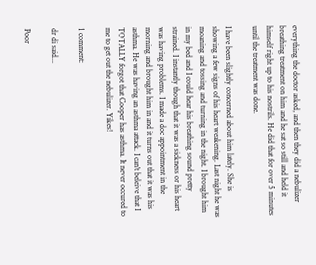everything the doctor asked, and then they did a nebulizer breathing treatment on him and he sat so still and held it himself right up to his nostrils. He did that for over 5 minutes until the treatment was done.

I have been slightly concerned about him lately. She is showing a few signs of his heart weakening. Last night he was moaning and tossing and turning in the night. I brought him in my bed and I could hear his breathing sound pretty strained. I instantly though that it was a sickness or his heart was having problems. I made a doc appointment in the morning and brought him in and it turns out that it was his asthma. He was having an asthma attack. I can't beleive that I TOTALLY forgot that Cooper has asthma. It never occured to me to get out the nebulizer. Yikes!

1 comment:

dr di said...

Poor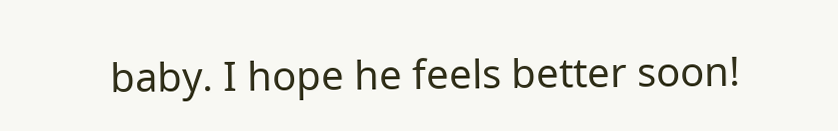baby. I hope he feels better soon!